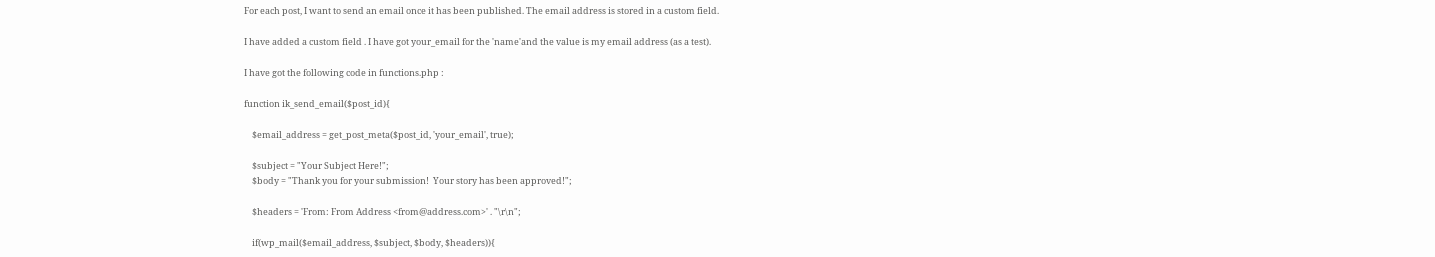For each post, I want to send an email once it has been published. The email address is stored in a custom field.

I have added a custom field . I have got your_email for the 'name'and the value is my email address (as a test).

I have got the following code in functions.php :

function ik_send_email($post_id){

    $email_address = get_post_meta($post_id, 'your_email', true);

    $subject = "Your Subject Here!";
    $body = "Thank you for your submission!  Your story has been approved!";

    $headers = 'From: From Address <from@address.com>' . "\r\n";

    if(wp_mail($email_address, $subject, $body, $headers)){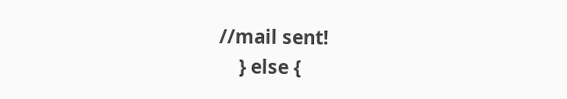//mail sent!
    } else {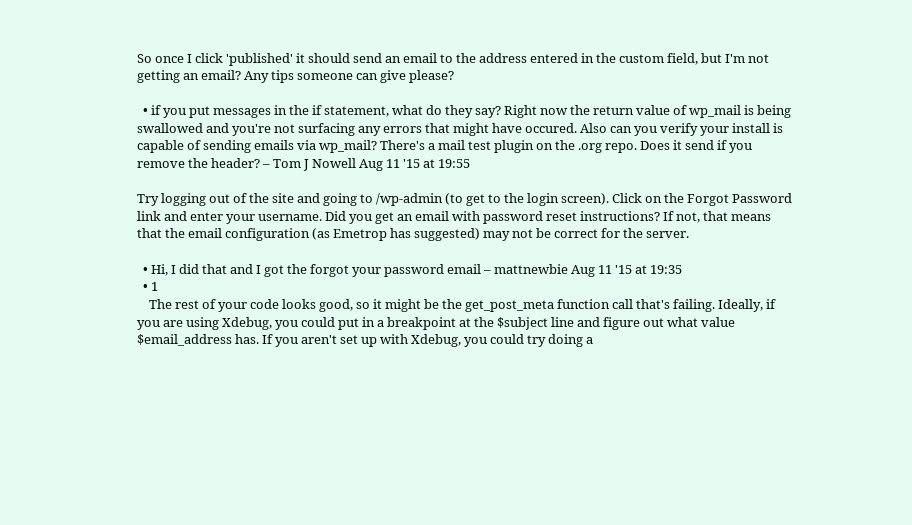So once I click 'published' it should send an email to the address entered in the custom field, but I'm not getting an email? Any tips someone can give please?

  • if you put messages in the if statement, what do they say? Right now the return value of wp_mail is being swallowed and you're not surfacing any errors that might have occured. Also can you verify your install is capable of sending emails via wp_mail? There's a mail test plugin on the .org repo. Does it send if you remove the header? – Tom J Nowell Aug 11 '15 at 19:55

Try logging out of the site and going to /wp-admin (to get to the login screen). Click on the Forgot Password link and enter your username. Did you get an email with password reset instructions? If not, that means that the email configuration (as Emetrop has suggested) may not be correct for the server.

  • Hi, I did that and I got the forgot your password email – mattnewbie Aug 11 '15 at 19:35
  • 1
    The rest of your code looks good, so it might be the get_post_meta function call that's failing. Ideally, if you are using Xdebug, you could put in a breakpoint at the $subject line and figure out what value $email_address has. If you aren't set up with Xdebug, you could try doing a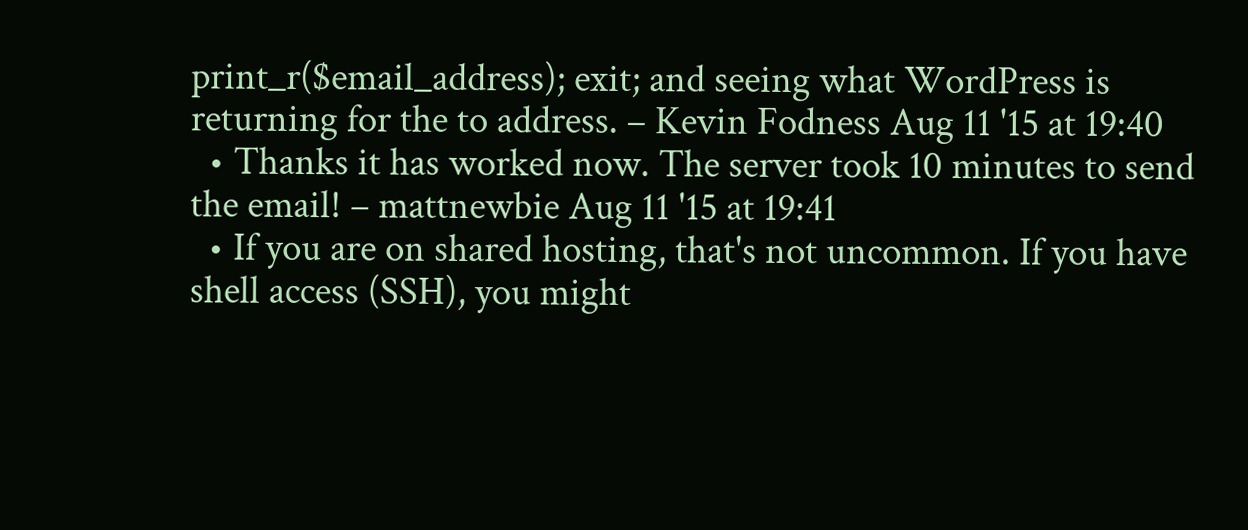print_r($email_address); exit; and seeing what WordPress is returning for the to address. – Kevin Fodness Aug 11 '15 at 19:40
  • Thanks it has worked now. The server took 10 minutes to send the email! – mattnewbie Aug 11 '15 at 19:41
  • If you are on shared hosting, that's not uncommon. If you have shell access (SSH), you might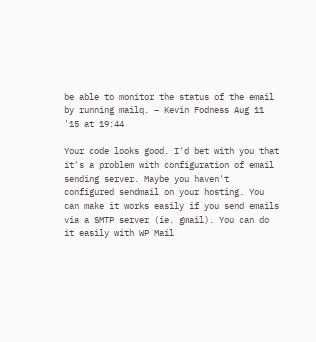be able to monitor the status of the email by running mailq. – Kevin Fodness Aug 11 '15 at 19:44

Your code looks good. I'd bet with you that it's a problem with configuration of email sending server. Maybe you haven't configured sendmail on your hosting. You can make it works easily if you send emails via a SMTP server (ie. gmail). You can do it easily with WP Mail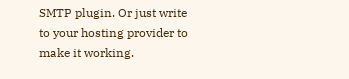SMTP plugin. Or just write to your hosting provider to make it working.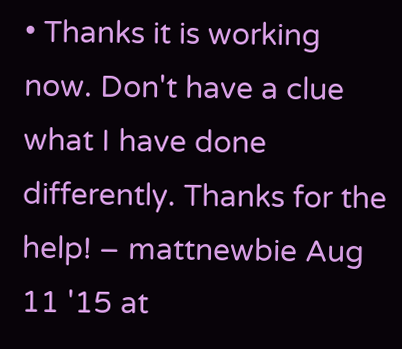• Thanks it is working now. Don't have a clue what I have done differently. Thanks for the help! – mattnewbie Aug 11 '15 at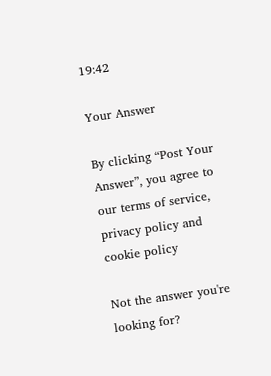19:42

Your Answer

By clicking “Post Your Answer”, you agree to our terms of service, privacy policy and cookie policy

Not the answer you're looking for?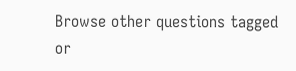Browse other questions tagged or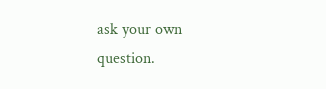ask your own question.